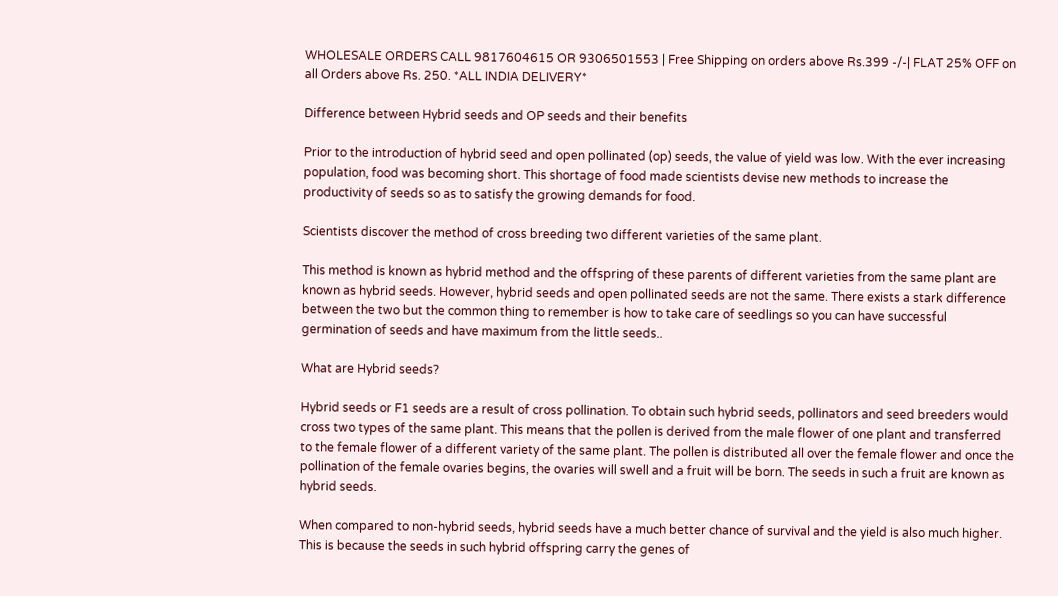WHOLESALE ORDERS CALL 9817604615 OR 9306501553 | Free Shipping on orders above Rs.399 -/-| FLAT 25% OFF on all Orders above Rs. 250. *ALL INDIA DELIVERY*

Difference between Hybrid seeds and OP seeds and their benefits

Prior to the introduction of hybrid seed and open pollinated (op) seeds, the value of yield was low. With the ever increasing population, food was becoming short. This shortage of food made scientists devise new methods to increase the productivity of seeds so as to satisfy the growing demands for food.

Scientists discover the method of cross breeding two different varieties of the same plant.

This method is known as hybrid method and the offspring of these parents of different varieties from the same plant are known as hybrid seeds. However, hybrid seeds and open pollinated seeds are not the same. There exists a stark difference between the two but the common thing to remember is how to take care of seedlings so you can have successful germination of seeds and have maximum from the little seeds..

What are Hybrid seeds?

Hybrid seeds or F1 seeds are a result of cross pollination. To obtain such hybrid seeds, pollinators and seed breeders would cross two types of the same plant. This means that the pollen is derived from the male flower of one plant and transferred to the female flower of a different variety of the same plant. The pollen is distributed all over the female flower and once the pollination of the female ovaries begins, the ovaries will swell and a fruit will be born. The seeds in such a fruit are known as hybrid seeds.

When compared to non-hybrid seeds, hybrid seeds have a much better chance of survival and the yield is also much higher. This is because the seeds in such hybrid offspring carry the genes of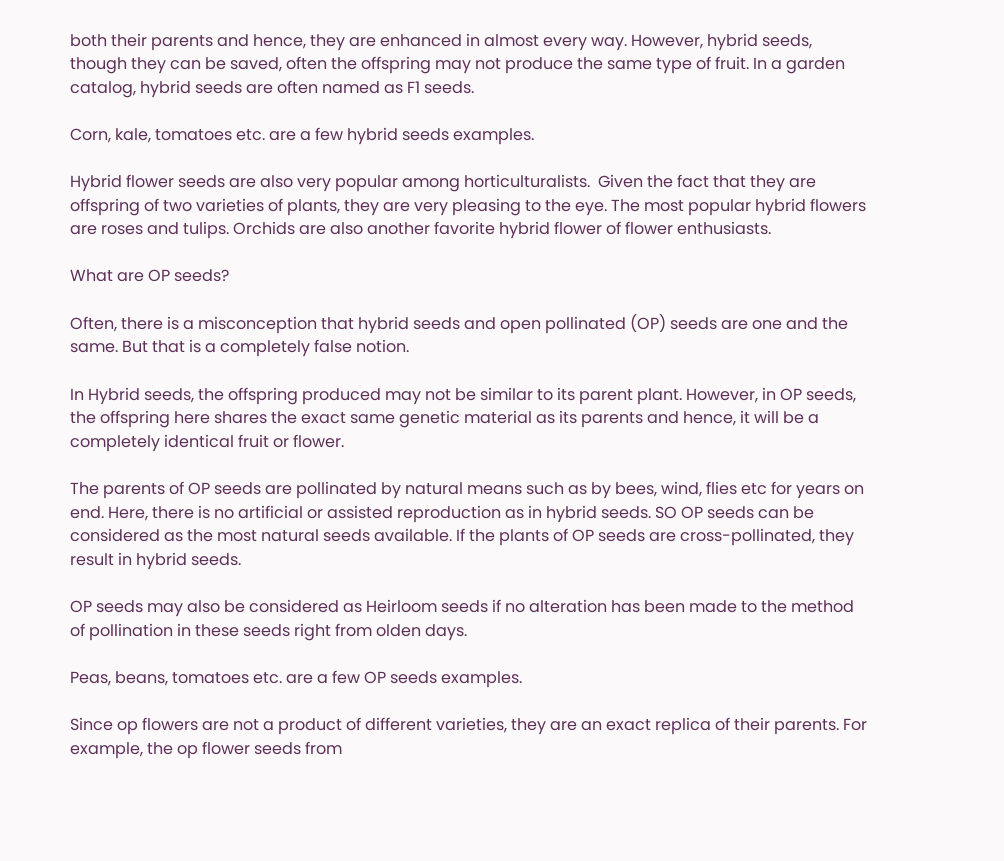both their parents and hence, they are enhanced in almost every way. However, hybrid seeds, though they can be saved, often the offspring may not produce the same type of fruit. In a garden catalog, hybrid seeds are often named as F1 seeds.

Corn, kale, tomatoes etc. are a few hybrid seeds examples.

Hybrid flower seeds are also very popular among horticulturalists.  Given the fact that they are offspring of two varieties of plants, they are very pleasing to the eye. The most popular hybrid flowers are roses and tulips. Orchids are also another favorite hybrid flower of flower enthusiasts.

What are OP seeds?

Often, there is a misconception that hybrid seeds and open pollinated (OP) seeds are one and the same. But that is a completely false notion.

In Hybrid seeds, the offspring produced may not be similar to its parent plant. However, in OP seeds, the offspring here shares the exact same genetic material as its parents and hence, it will be a completely identical fruit or flower.

The parents of OP seeds are pollinated by natural means such as by bees, wind, flies etc for years on end. Here, there is no artificial or assisted reproduction as in hybrid seeds. SO OP seeds can be considered as the most natural seeds available. If the plants of OP seeds are cross-pollinated, they result in hybrid seeds.

OP seeds may also be considered as Heirloom seeds if no alteration has been made to the method of pollination in these seeds right from olden days.

Peas, beans, tomatoes etc. are a few OP seeds examples.

Since op flowers are not a product of different varieties, they are an exact replica of their parents. For example, the op flower seeds from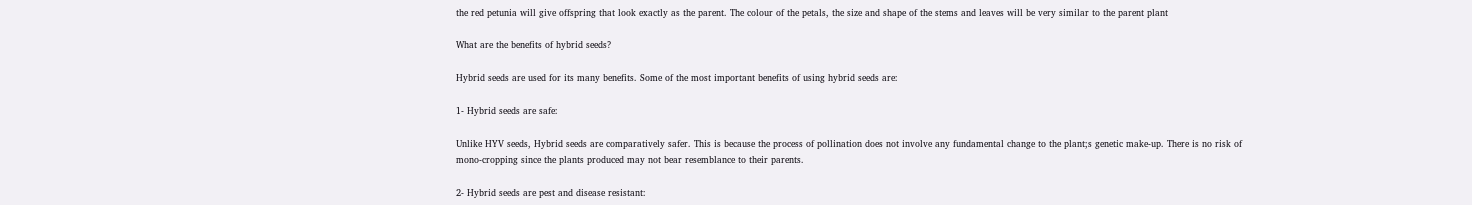the red petunia will give offspring that look exactly as the parent. The colour of the petals, the size and shape of the stems and leaves will be very similar to the parent plant

What are the benefits of hybrid seeds?

Hybrid seeds are used for its many benefits. Some of the most important benefits of using hybrid seeds are:

1- Hybrid seeds are safe:

Unlike HYV seeds, Hybrid seeds are comparatively safer. This is because the process of pollination does not involve any fundamental change to the plant;s genetic make-up. There is no risk of mono-cropping since the plants produced may not bear resemblance to their parents.

2- Hybrid seeds are pest and disease resistant: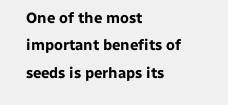One of the most important benefits of seeds is perhaps its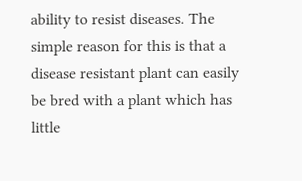ability to resist diseases. The simple reason for this is that a disease resistant plant can easily be bred with a plant which has little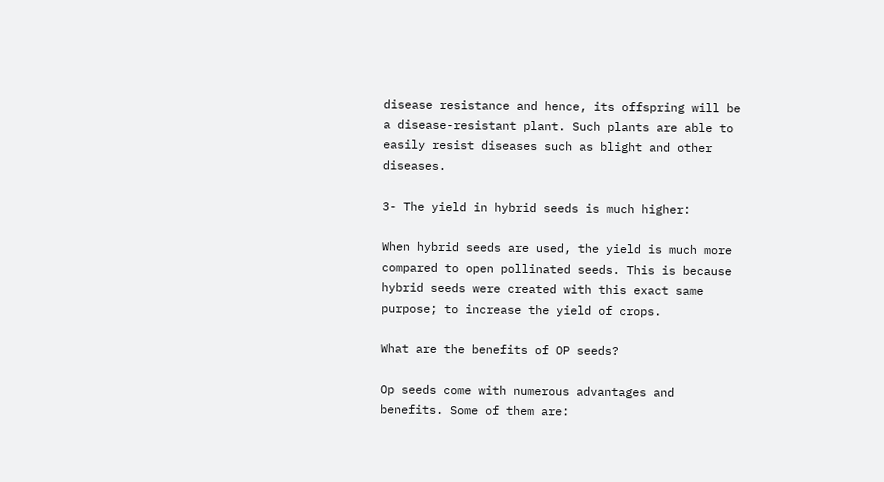disease resistance and hence, its offspring will be a disease-resistant plant. Such plants are able to easily resist diseases such as blight and other diseases.

3- The yield in hybrid seeds is much higher:

When hybrid seeds are used, the yield is much more compared to open pollinated seeds. This is because hybrid seeds were created with this exact same purpose; to increase the yield of crops.

What are the benefits of OP seeds?

Op seeds come with numerous advantages and benefits. Some of them are: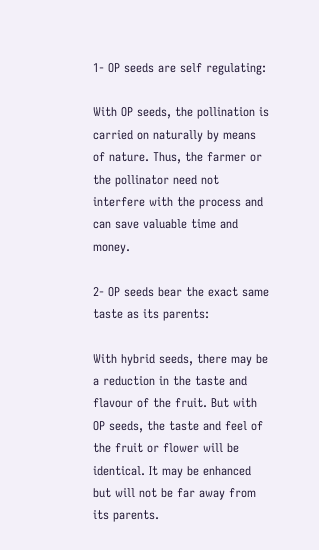1- OP seeds are self regulating:

With OP seeds, the pollination is carried on naturally by means of nature. Thus, the farmer or the pollinator need not interfere with the process and can save valuable time and money.

2- OP seeds bear the exact same taste as its parents:

With hybrid seeds, there may be a reduction in the taste and flavour of the fruit. But with OP seeds, the taste and feel of the fruit or flower will be identical. It may be enhanced but will not be far away from its parents.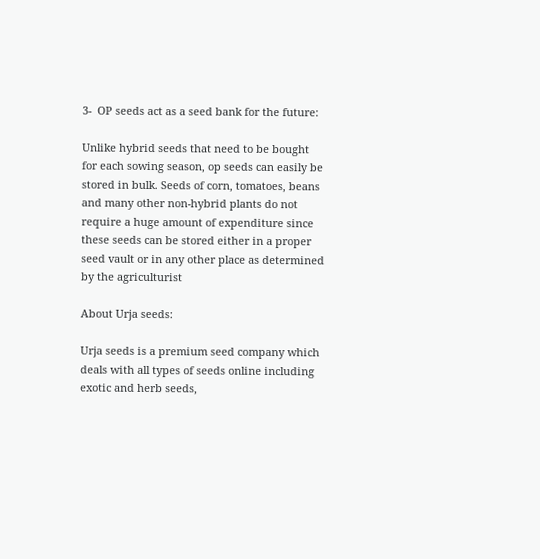3-  OP seeds act as a seed bank for the future:

Unlike hybrid seeds that need to be bought for each sowing season, op seeds can easily be stored in bulk. Seeds of corn, tomatoes, beans and many other non-hybrid plants do not require a huge amount of expenditure since these seeds can be stored either in a proper seed vault or in any other place as determined by the agriculturist

About Urja seeds:

Urja seeds is a premium seed company which deals with all types of seeds online including exotic and herb seeds,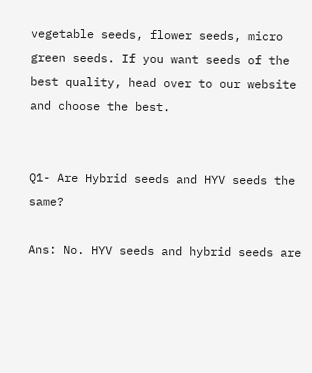vegetable seeds, flower seeds, micro green seeds. If you want seeds of the best quality, head over to our website and choose the best.


Q1- Are Hybrid seeds and HYV seeds the same?

Ans: No. HYV seeds and hybrid seeds are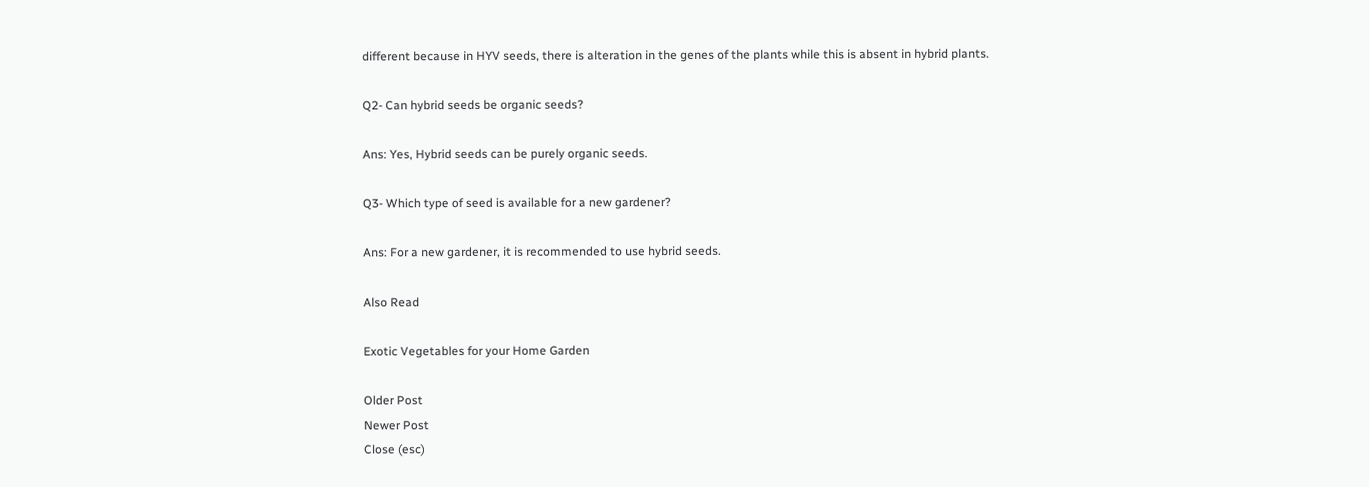different because in HYV seeds, there is alteration in the genes of the plants while this is absent in hybrid plants.

Q2- Can hybrid seeds be organic seeds?

Ans: Yes, Hybrid seeds can be purely organic seeds.

Q3- Which type of seed is available for a new gardener?

Ans: For a new gardener, it is recommended to use hybrid seeds.

Also Read

Exotic Vegetables for your Home Garden

Older Post
Newer Post
Close (esc)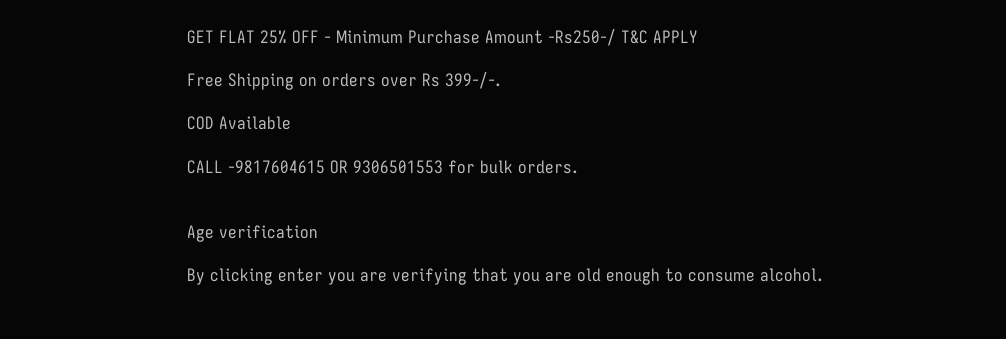GET FLAT 25% OFF - Minimum Purchase Amount -Rs250-/ T&C APPLY

Free Shipping on orders over Rs 399-/-.

COD Available

CALL -9817604615 OR 9306501553 for bulk orders.


Age verification

By clicking enter you are verifying that you are old enough to consume alcohol.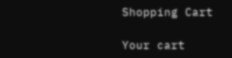Shopping Cart

Your cart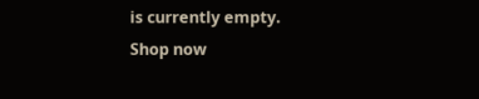is currently empty.
Shop now